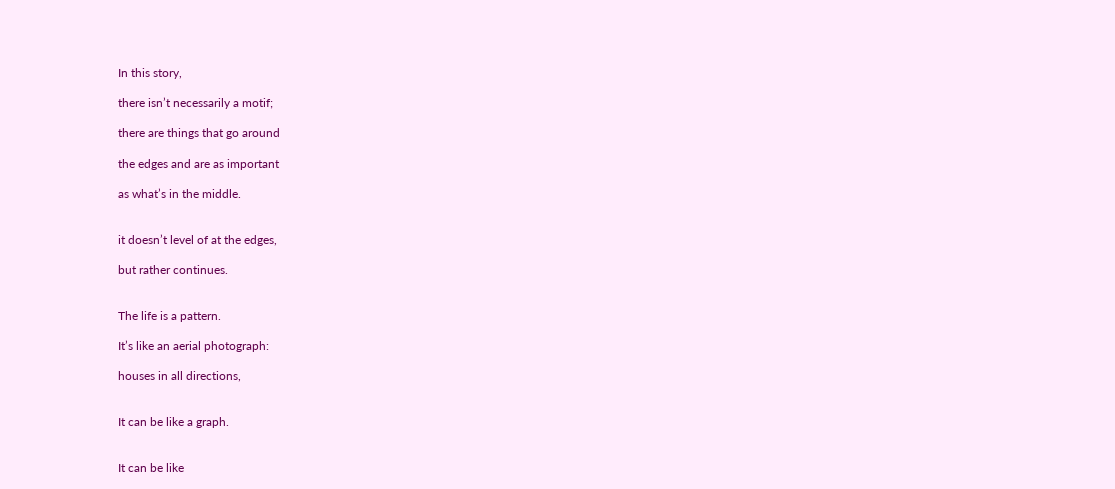In this story,

there isn’t necessarily a motif;

there are things that go around

the edges and are as important

as what’s in the middle.


it doesn’t level of at the edges,

but rather continues.


The life is a pattern.

It’s like an aerial photograph:

houses in all directions,


It can be like a graph.


It can be like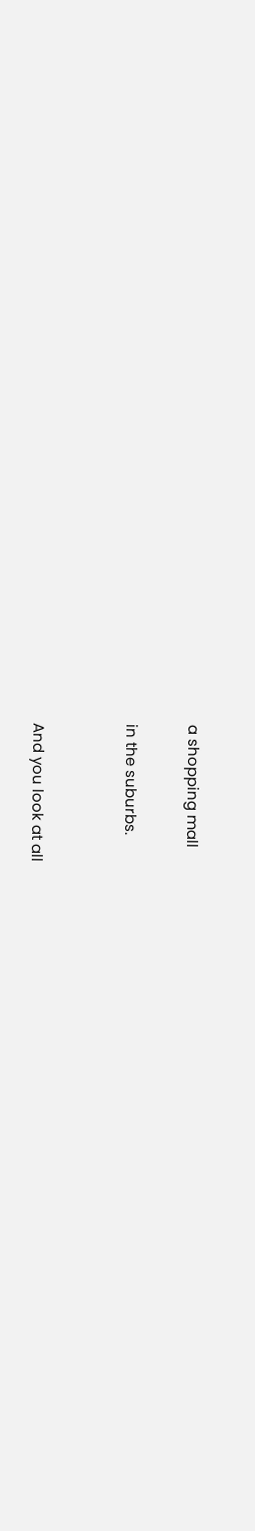a shopping mall

in the suburbs.


And you look at all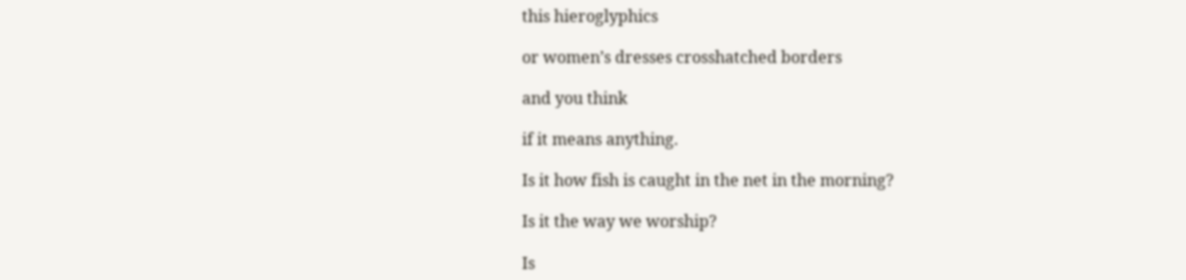this hieroglyphics

or women’s dresses crosshatched borders

and you think

if it means anything.

Is it how fish is caught in the net in the morning?

Is it the way we worship?

Is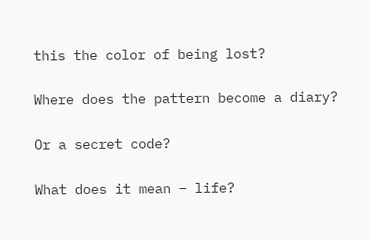this the color of being lost?

Where does the pattern become a diary?

Or a secret code?

What does it mean – life?